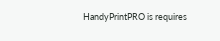HandyPrintPRO is requires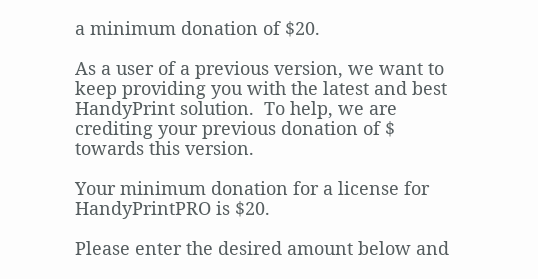a minimum donation of $20.

As a user of a previous version, we want to keep providing you with the latest and best HandyPrint solution.  To help, we are crediting your previous donation of $ towards this version.

Your minimum donation for a license for HandyPrintPRO is $20.

Please enter the desired amount below and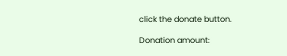click the donate button.

Donation amount: